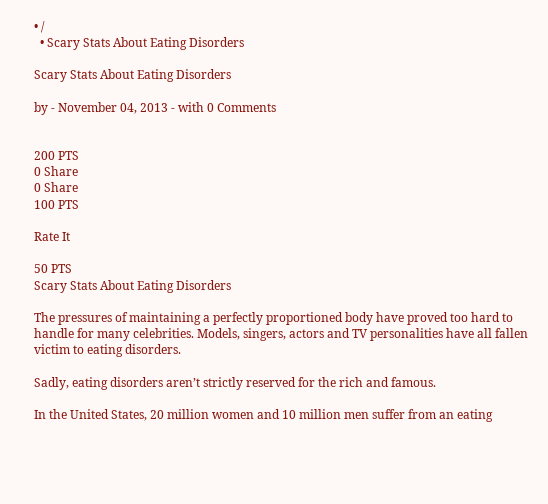• /
  • Scary Stats About Eating Disorders

Scary Stats About Eating Disorders

by - November 04, 2013 - with 0 Comments


200 PTS
0 Share
0 Share
100 PTS

Rate It

50 PTS
Scary Stats About Eating Disorders

The pressures of maintaining a perfectly proportioned body have proved too hard to handle for many celebrities. Models, singers, actors and TV personalities have all fallen victim to eating disorders.

Sadly, eating disorders aren’t strictly reserved for the rich and famous.

In the United States, 20 million women and 10 million men suffer from an eating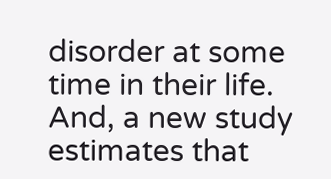disorder at some time in their life.  And, a new study estimates that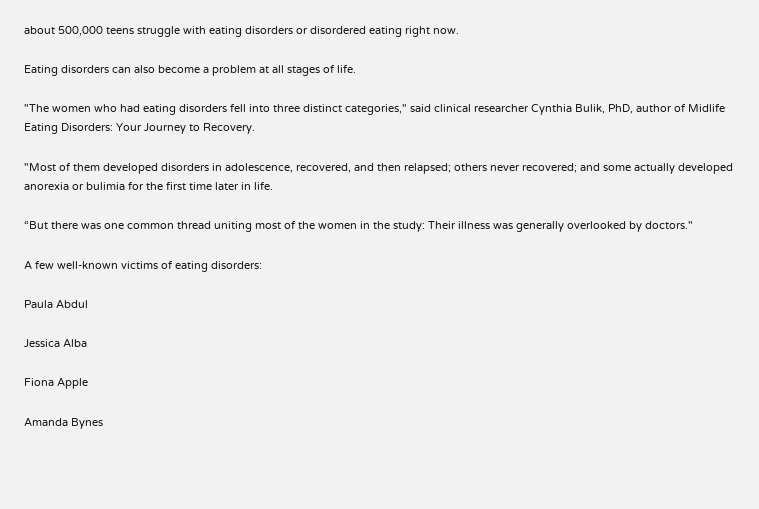about 500,000 teens struggle with eating disorders or disordered eating right now.

Eating disorders can also become a problem at all stages of life.

"The women who had eating disorders fell into three distinct categories," said clinical researcher Cynthia Bulik, PhD, author of Midlife Eating Disorders: Your Journey to Recovery.

"Most of them developed disorders in adolescence, recovered, and then relapsed; others never recovered; and some actually developed anorexia or bulimia for the first time later in life.

“But there was one common thread uniting most of the women in the study: Their illness was generally overlooked by doctors."

A few well-known victims of eating disorders:

Paula Abdul

Jessica Alba

Fiona Apple

Amanda Bynes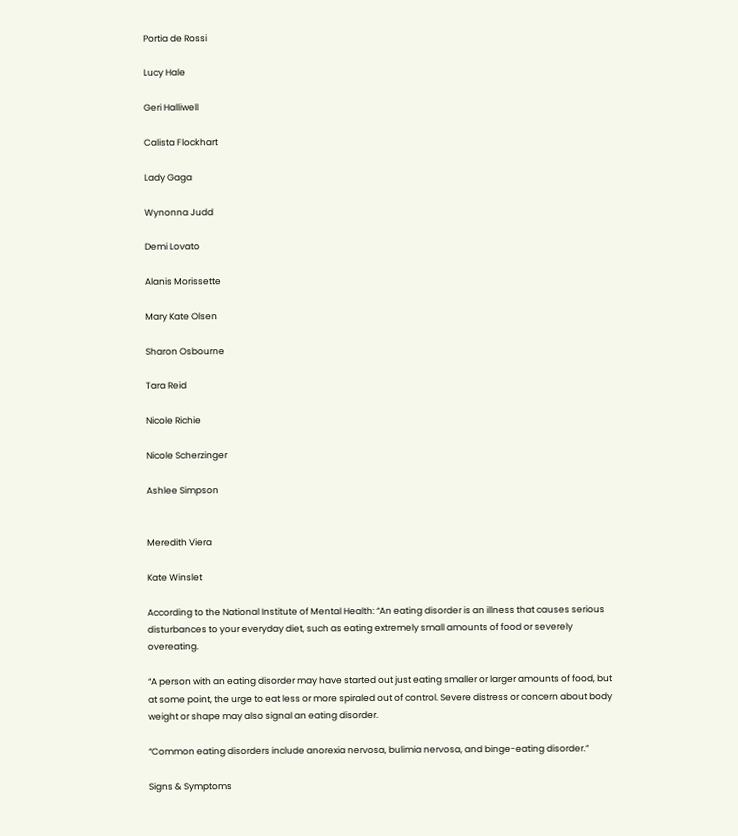Portia de Rossi

Lucy Hale

Geri Halliwell

Calista Flockhart

Lady Gaga

Wynonna Judd

Demi Lovato

Alanis Morissette

Mary Kate Olsen

Sharon Osbourne

Tara Reid

Nicole Richie

Nicole Scherzinger

Ashlee Simpson


Meredith Viera

Kate Winslet

According to the National Institute of Mental Health: “An eating disorder is an illness that causes serious disturbances to your everyday diet, such as eating extremely small amounts of food or severely overeating.

“A person with an eating disorder may have started out just eating smaller or larger amounts of food, but at some point, the urge to eat less or more spiraled out of control. Severe distress or concern about body weight or shape may also signal an eating disorder.

“Common eating disorders include anorexia nervosa, bulimia nervosa, and binge-eating disorder.”

Signs & Symptoms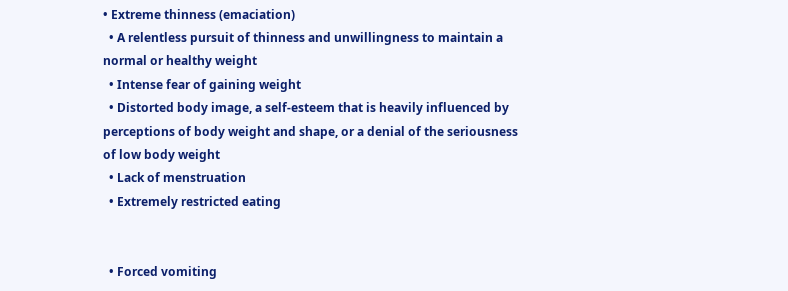• Extreme thinness (emaciation)
  • A relentless pursuit of thinness and unwillingness to maintain a normal or healthy weight
  • Intense fear of gaining weight
  • Distorted body image, a self-esteem that is heavily influenced by perceptions of body weight and shape, or a denial of the seriousness of low body weight
  • Lack of menstruation
  • Extremely restricted eating


  • Forced vomiting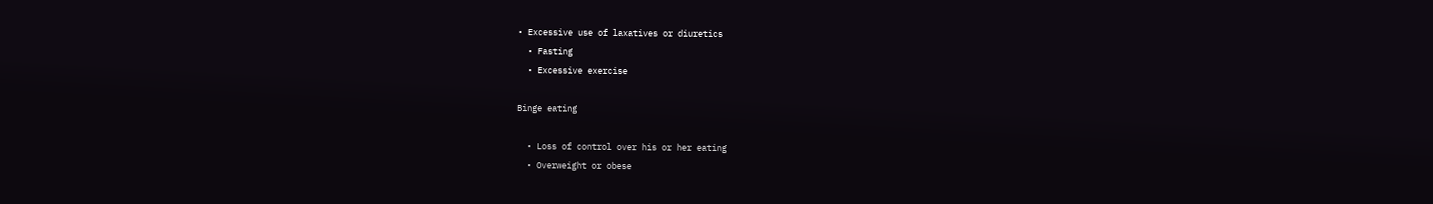• Excessive use of laxatives or diuretics
  • Fasting
  • Excessive exercise

Binge eating

  • Loss of control over his or her eating
  • Overweight or obese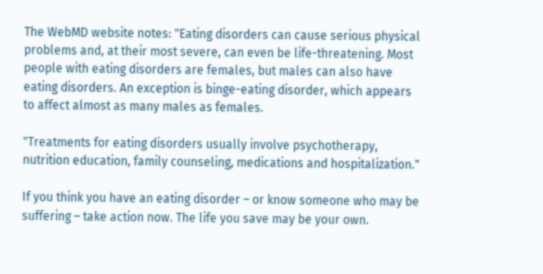The WebMD website notes: "Eating disorders can cause serious physical problems and, at their most severe, can even be life-threatening. Most people with eating disorders are females, but males can also have eating disorders. An exception is binge-eating disorder, which appears to affect almost as many males as females.

"Treatments for eating disorders usually involve psychotherapy, nutrition education, family counseling, medications and hospitalization."

If you think you have an eating disorder – or know someone who may be suffering – take action now. The life you save may be your own.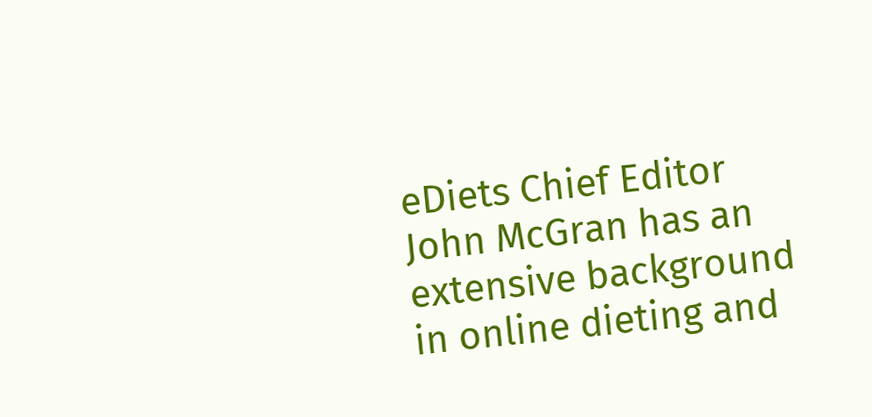eDiets Chief Editor John McGran has an extensive background in online dieting and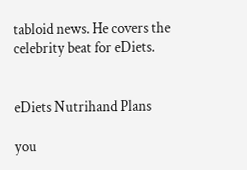tabloid news. He covers the celebrity beat for eDiets.


eDiets Nutrihand Plans

you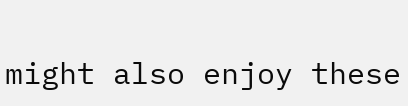might also enjoy these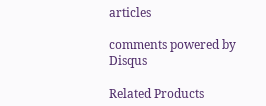articles

comments powered by Disqus

Related Products